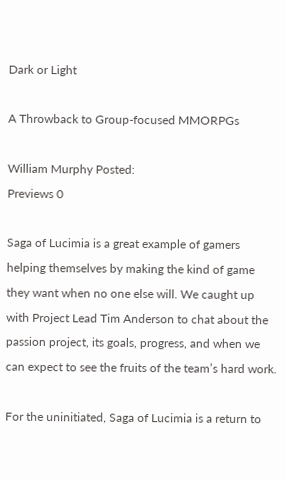Dark or Light

A Throwback to Group-focused MMORPGs

William Murphy Posted:
Previews 0

Saga of Lucimia is a great example of gamers helping themselves by making the kind of game they want when no one else will. We caught up with Project Lead Tim Anderson to chat about the passion project, its goals, progress, and when we can expect to see the fruits of the team’s hard work.

For the uninitiated, Saga of Lucimia is a return to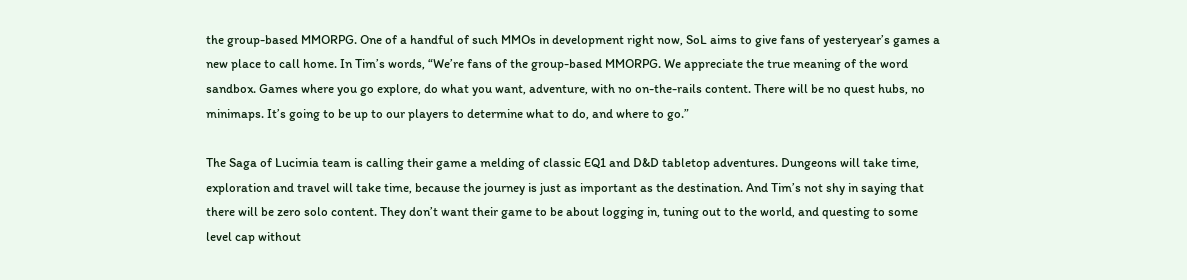the group-based MMORPG. One of a handful of such MMOs in development right now, SoL aims to give fans of yesteryear’s games a new place to call home. In Tim’s words, “We’re fans of the group-based MMORPG. We appreciate the true meaning of the word sandbox. Games where you go explore, do what you want, adventure, with no on-the-rails content. There will be no quest hubs, no minimaps. It’s going to be up to our players to determine what to do, and where to go.”

The Saga of Lucimia team is calling their game a melding of classic EQ1 and D&D tabletop adventures. Dungeons will take time, exploration and travel will take time, because the journey is just as important as the destination. And Tim’s not shy in saying that there will be zero solo content. They don’t want their game to be about logging in, tuning out to the world, and questing to some level cap without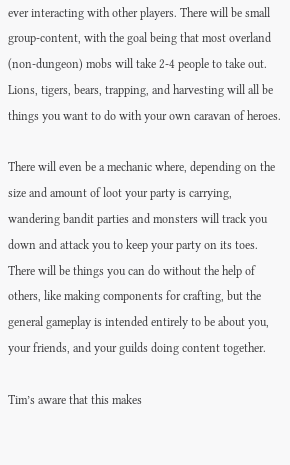ever interacting with other players. There will be small group-content, with the goal being that most overland (non-dungeon) mobs will take 2-4 people to take out. Lions, tigers, bears, trapping, and harvesting will all be things you want to do with your own caravan of heroes.

There will even be a mechanic where, depending on the size and amount of loot your party is carrying, wandering bandit parties and monsters will track you down and attack you to keep your party on its toes. There will be things you can do without the help of others, like making components for crafting, but the general gameplay is intended entirely to be about you, your friends, and your guilds doing content together.

Tim’s aware that this makes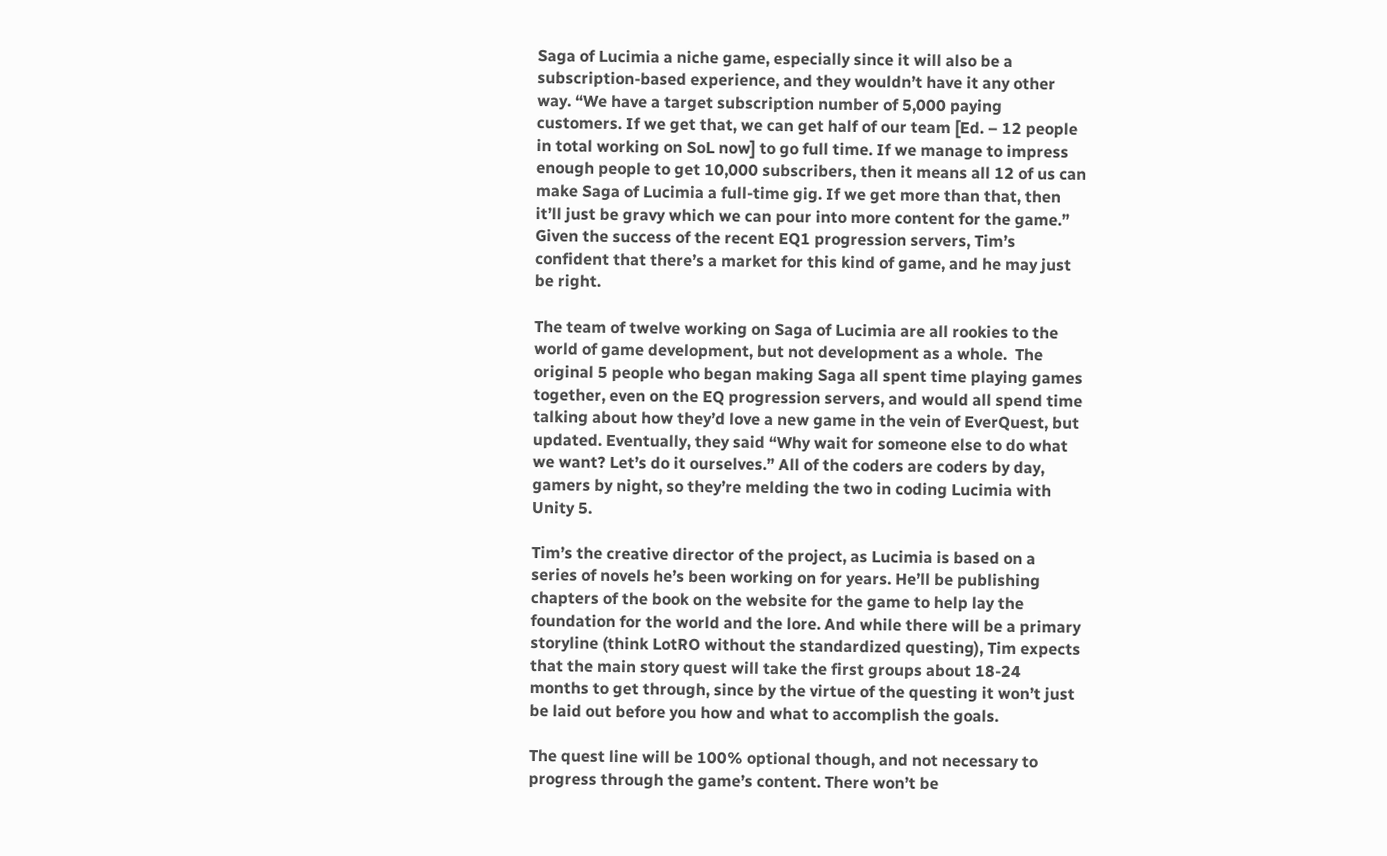Saga of Lucimia a niche game, especially since it will also be a subscription-based experience, and they wouldn’t have it any other way. “We have a target subscription number of 5,000 paying customers. If we get that, we can get half of our team [Ed. – 12 people in total working on SoL now] to go full time. If we manage to impress enough people to get 10,000 subscribers, then it means all 12 of us can make Saga of Lucimia a full-time gig. If we get more than that, then it’ll just be gravy which we can pour into more content for the game.”  Given the success of the recent EQ1 progression servers, Tim’s confident that there’s a market for this kind of game, and he may just be right.

The team of twelve working on Saga of Lucimia are all rookies to the world of game development, but not development as a whole.  The original 5 people who began making Saga all spent time playing games together, even on the EQ progression servers, and would all spend time talking about how they’d love a new game in the vein of EverQuest, but updated. Eventually, they said “Why wait for someone else to do what we want? Let’s do it ourselves.” All of the coders are coders by day, gamers by night, so they’re melding the two in coding Lucimia with Unity 5.

Tim’s the creative director of the project, as Lucimia is based on a series of novels he’s been working on for years. He’ll be publishing chapters of the book on the website for the game to help lay the foundation for the world and the lore. And while there will be a primary storyline (think LotRO without the standardized questing), Tim expects that the main story quest will take the first groups about 18-24 months to get through, since by the virtue of the questing it won’t just be laid out before you how and what to accomplish the goals.

The quest line will be 100% optional though, and not necessary to progress through the game’s content. There won’t be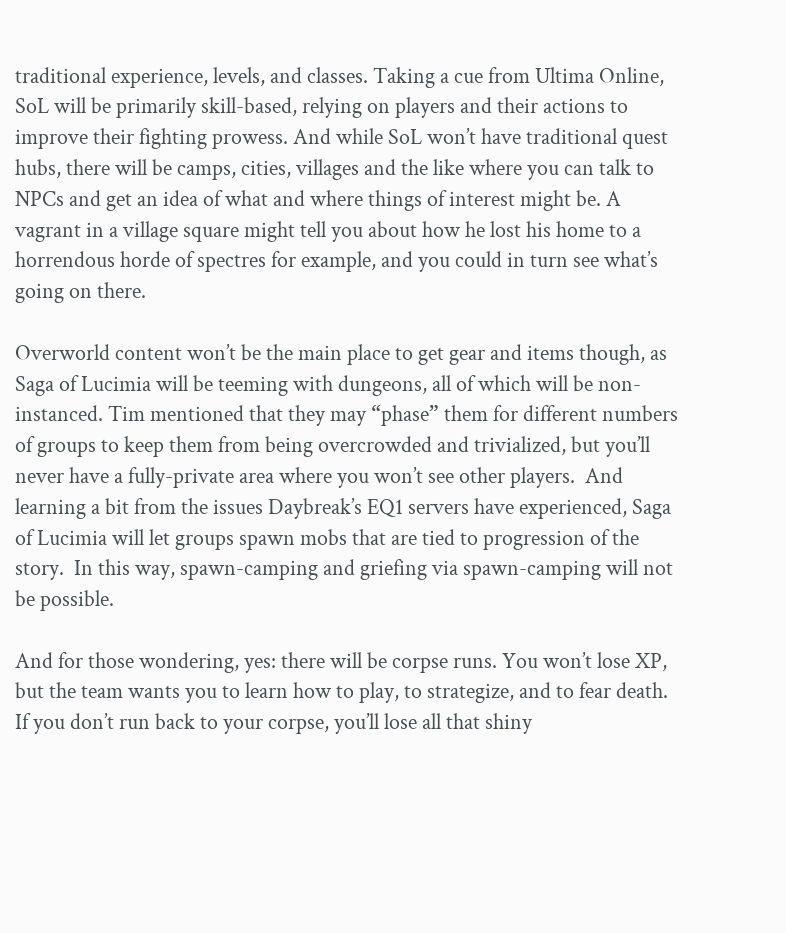traditional experience, levels, and classes. Taking a cue from Ultima Online, SoL will be primarily skill-based, relying on players and their actions to improve their fighting prowess. And while SoL won’t have traditional quest hubs, there will be camps, cities, villages and the like where you can talk to NPCs and get an idea of what and where things of interest might be. A vagrant in a village square might tell you about how he lost his home to a horrendous horde of spectres for example, and you could in turn see what’s going on there.

Overworld content won’t be the main place to get gear and items though, as Saga of Lucimia will be teeming with dungeons, all of which will be non-instanced. Tim mentioned that they may “phase” them for different numbers of groups to keep them from being overcrowded and trivialized, but you’ll never have a fully-private area where you won’t see other players.  And learning a bit from the issues Daybreak’s EQ1 servers have experienced, Saga of Lucimia will let groups spawn mobs that are tied to progression of the story.  In this way, spawn-camping and griefing via spawn-camping will not be possible.

And for those wondering, yes: there will be corpse runs. You won’t lose XP, but the team wants you to learn how to play, to strategize, and to fear death. If you don’t run back to your corpse, you’ll lose all that shiny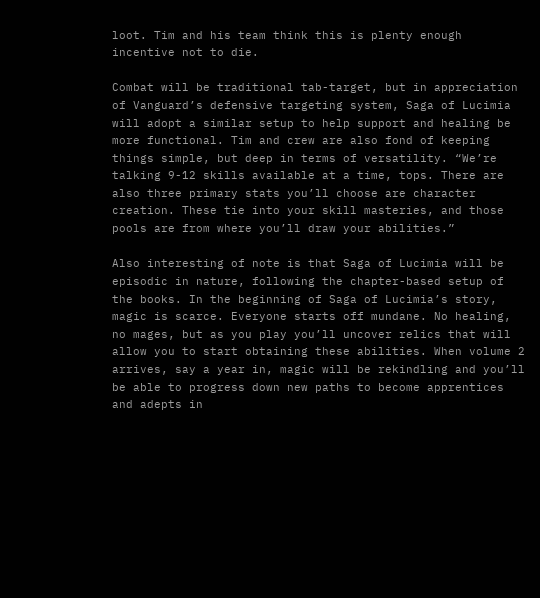loot. Tim and his team think this is plenty enough incentive not to die.

Combat will be traditional tab-target, but in appreciation of Vanguard’s defensive targeting system, Saga of Lucimia will adopt a similar setup to help support and healing be more functional. Tim and crew are also fond of keeping things simple, but deep in terms of versatility. “We’re talking 9-12 skills available at a time, tops. There are also three primary stats you’ll choose are character creation. These tie into your skill masteries, and those pools are from where you’ll draw your abilities.”

Also interesting of note is that Saga of Lucimia will be episodic in nature, following the chapter-based setup of the books. In the beginning of Saga of Lucimia’s story, magic is scarce. Everyone starts off mundane. No healing, no mages, but as you play you’ll uncover relics that will allow you to start obtaining these abilities. When volume 2 arrives, say a year in, magic will be rekindling and you’ll be able to progress down new paths to become apprentices and adepts in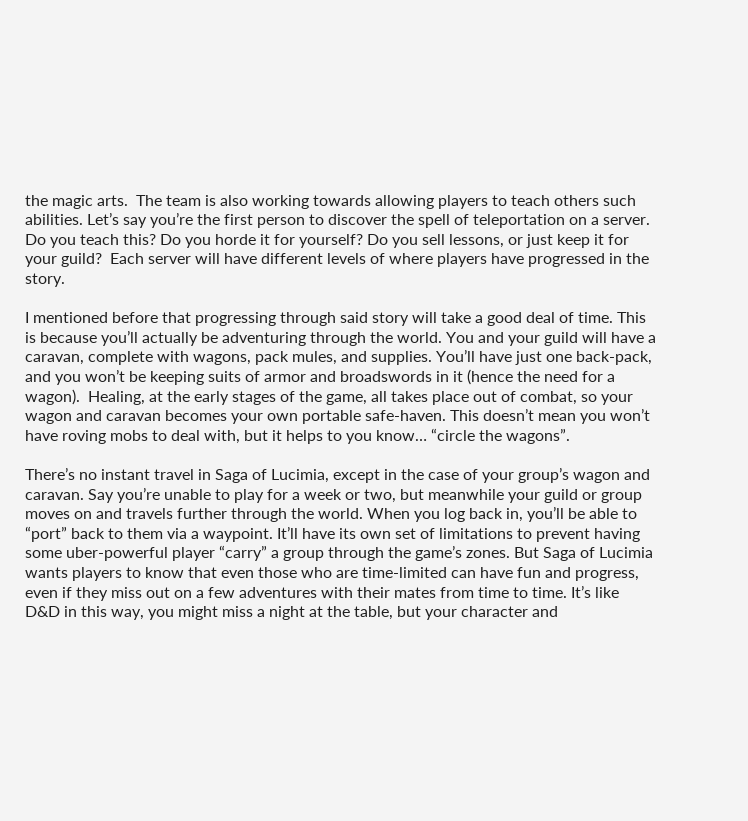the magic arts.  The team is also working towards allowing players to teach others such abilities. Let’s say you’re the first person to discover the spell of teleportation on a server. Do you teach this? Do you horde it for yourself? Do you sell lessons, or just keep it for your guild?  Each server will have different levels of where players have progressed in the story.

I mentioned before that progressing through said story will take a good deal of time. This is because you’ll actually be adventuring through the world. You and your guild will have a caravan, complete with wagons, pack mules, and supplies. You’ll have just one back-pack, and you won’t be keeping suits of armor and broadswords in it (hence the need for a wagon).  Healing, at the early stages of the game, all takes place out of combat, so your wagon and caravan becomes your own portable safe-haven. This doesn’t mean you won’t have roving mobs to deal with, but it helps to you know… “circle the wagons”.

There’s no instant travel in Saga of Lucimia, except in the case of your group’s wagon and caravan. Say you’re unable to play for a week or two, but meanwhile your guild or group moves on and travels further through the world. When you log back in, you’ll be able to “port” back to them via a waypoint. It’ll have its own set of limitations to prevent having some uber-powerful player “carry” a group through the game’s zones. But Saga of Lucimia wants players to know that even those who are time-limited can have fun and progress, even if they miss out on a few adventures with their mates from time to time. It’s like D&D in this way, you might miss a night at the table, but your character and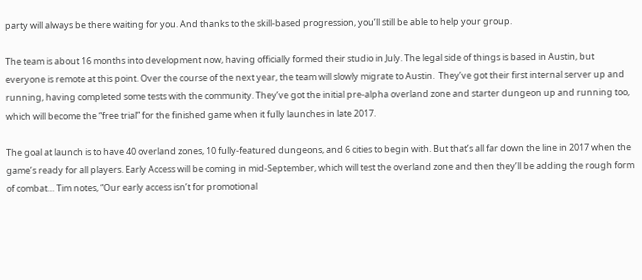party will always be there waiting for you. And thanks to the skill-based progression, you’ll still be able to help your group.

The team is about 16 months into development now, having officially formed their studio in July. The legal side of things is based in Austin, but everyone is remote at this point. Over the course of the next year, the team will slowly migrate to Austin.  They’ve got their first internal server up and running, having completed some tests with the community. They’ve got the initial pre-alpha overland zone and starter dungeon up and running too, which will become the “free trial” for the finished game when it fully launches in late 2017.

The goal at launch is to have 40 overland zones, 10 fully-featured dungeons, and 6 cities to begin with. But that’s all far down the line in 2017 when the game’s ready for all players. Early Access will be coming in mid-September, which will test the overland zone and then they’ll be adding the rough form of combat… Tim notes, “Our early access isn’t for promotional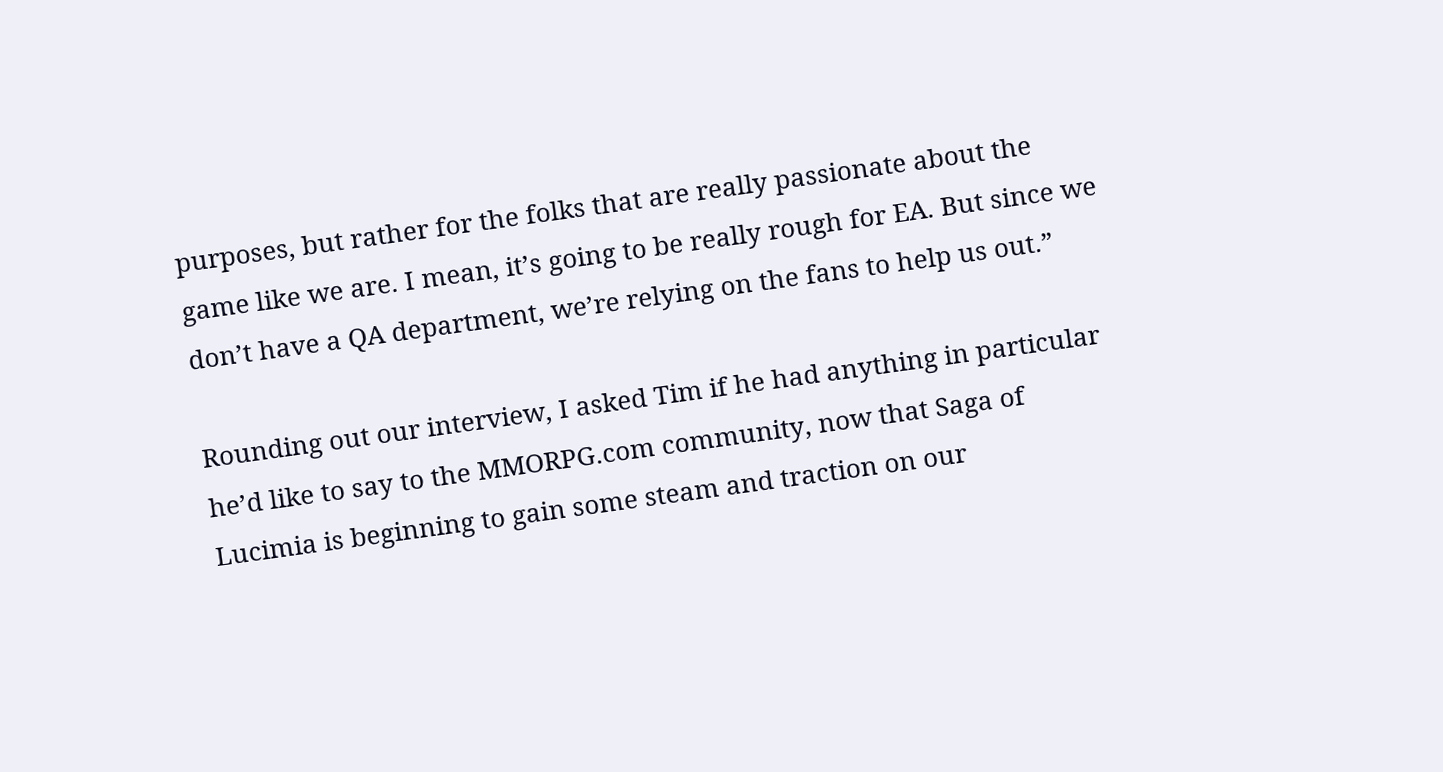purposes, but rather for the folks that are really passionate about the game like we are. I mean, it’s going to be really rough for EA. But since we don’t have a QA department, we’re relying on the fans to help us out.”

Rounding out our interview, I asked Tim if he had anything in particular he’d like to say to the MMORPG.com community, now that Saga of Lucimia is beginning to gain some steam and traction on our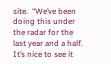site.  “We’ve been doing this under the radar for the last year and a half. It’s nice to see it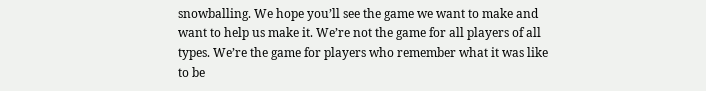snowballing. We hope you’ll see the game we want to make and want to help us make it. We’re not the game for all players of all types. We’re the game for players who remember what it was like to be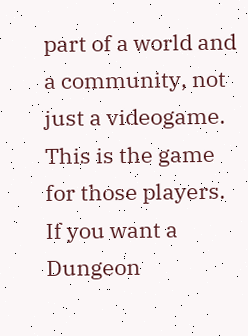part of a world and a community, not just a videogame. This is the game for those players. If you want a Dungeon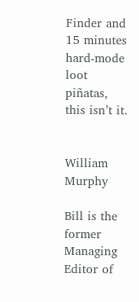Finder and 15 minutes hard-mode loot piñatas, this isn’t it.


William Murphy

Bill is the former Managing Editor of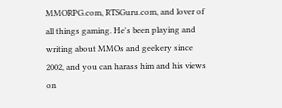MMORPG.com, RTSGuru.com, and lover of all things gaming. He's been playing and writing about MMOs and geekery since 2002, and you can harass him and his views on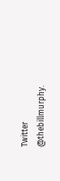Twitter @thebillmurphy.